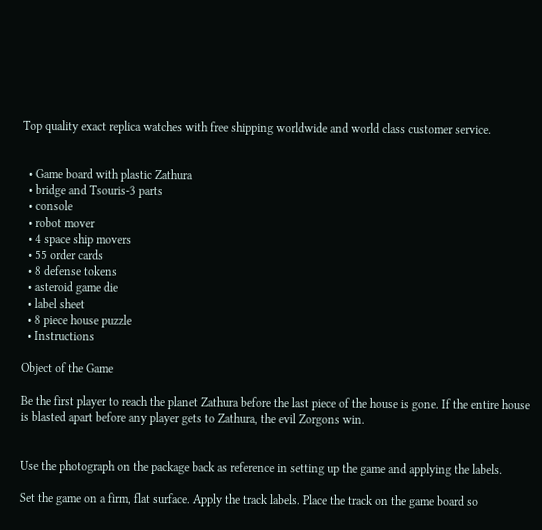Top quality exact replica watches with free shipping worldwide and world class customer service.


  • Game board with plastic Zathura
  • bridge and Tsouris-3 parts
  • console
  • robot mover
  • 4 space ship movers
  • 55 order cards
  • 8 defense tokens
  • asteroid game die
  • label sheet
  • 8 piece house puzzle
  • Instructions

Object of the Game

Be the first player to reach the planet Zathura before the last piece of the house is gone. If the entire house is blasted apart before any player gets to Zathura, the evil Zorgons win.


Use the photograph on the package back as reference in setting up the game and applying the labels.

Set the game on a firm, flat surface. Apply the track labels. Place the track on the game board so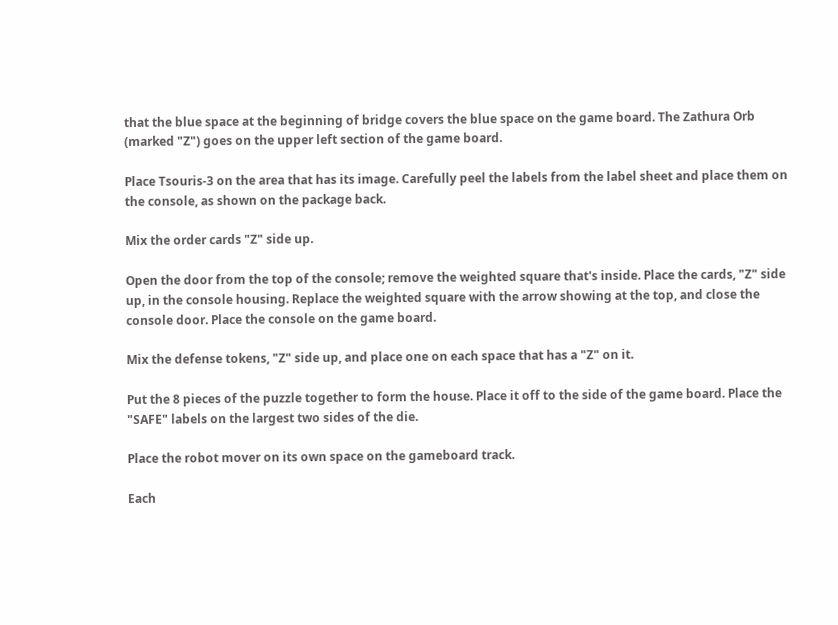that the blue space at the beginning of bridge covers the blue space on the game board. The Zathura Orb (marked "Z") goes on the upper left section of the game board.

Place Tsouris-3 on the area that has its image. Carefully peel the labels from the label sheet and place them on the console, as shown on the package back.

Mix the order cards "Z" side up.

Open the door from the top of the console; remove the weighted square that's inside. Place the cards, "Z" side up, in the console housing. Replace the weighted square with the arrow showing at the top, and close the console door. Place the console on the game board.

Mix the defense tokens, "Z" side up, and place one on each space that has a "Z" on it.

Put the 8 pieces of the puzzle together to form the house. Place it off to the side of the game board. Place the "SAFE" labels on the largest two sides of the die.

Place the robot mover on its own space on the gameboard track.

Each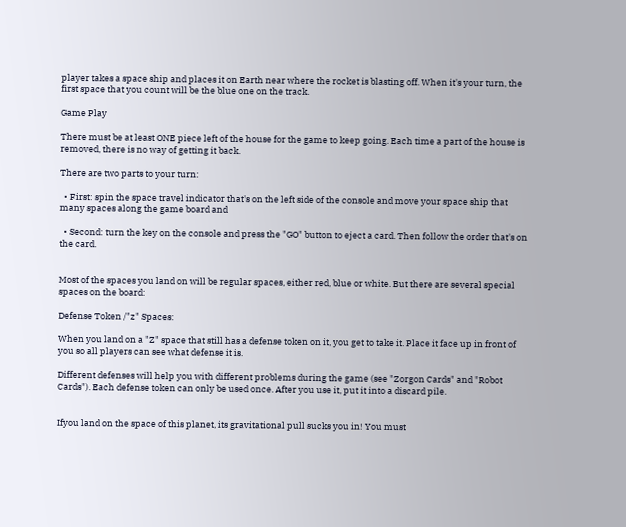player takes a space ship and places it on Earth near where the rocket is blasting off. When it's your turn, the first space that you count will be the blue one on the track.

Game Play

There must be at least ONE piece left of the house for the game to keep going. Each time a part of the house is removed, there is no way of getting it back.

There are two parts to your turn:

  • First: spin the space travel indicator that's on the left side of the console and move your space ship that many spaces along the game board and

  • Second: turn the key on the console and press the "GO" button to eject a card. Then follow the order that's on the card.


Most of the spaces you land on will be regular spaces, either red, blue or white. But there are several special spaces on the board:

Defense Token /"z" Spaces:

When you land on a "Z" space that still has a defense token on it, you get to take it. Place it face up in front of you so all players can see what defense it is.

Different defenses will help you with different problems during the game (see "Zorgon Cards" and "Robot Cards"). Each defense token can only be used once. After you use it, put it into a discard pile.


Ifyou land on the space of this planet, its gravitational pull sucks you in! You must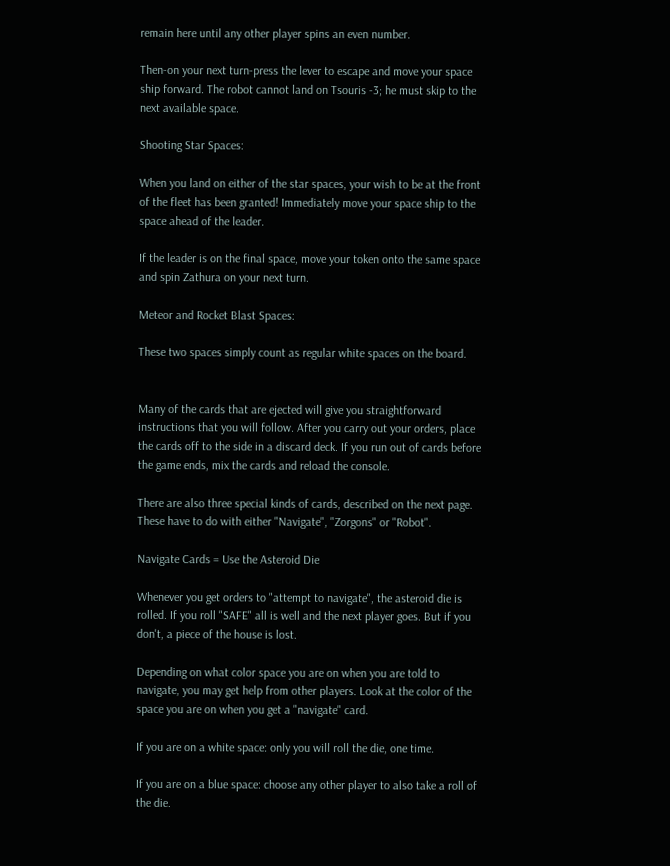remain here until any other player spins an even number.

Then-on your next turn-press the lever to escape and move your space ship forward. The robot cannot land on Tsouris -3; he must skip to the next available space.

Shooting Star Spaces:

When you land on either of the star spaces, your wish to be at the front of the fleet has been granted! Immediately move your space ship to the space ahead of the leader.

If the leader is on the final space, move your token onto the same space and spin Zathura on your next turn.

Meteor and Rocket Blast Spaces:

These two spaces simply count as regular white spaces on the board.


Many of the cards that are ejected will give you straightforward instructions that you will follow. After you carry out your orders, place the cards off to the side in a discard deck. If you run out of cards before the game ends, mix the cards and reload the console.

There are also three special kinds of cards, described on the next page. These have to do with either "Navigate", "Zorgons" or "Robot".

Navigate Cards = Use the Asteroid Die

Whenever you get orders to "attempt to navigate", the asteroid die is rolled. If you roll "SAFE" all is well and the next player goes. But if you don't, a piece of the house is lost.

Depending on what color space you are on when you are told to navigate, you may get help from other players. Look at the color of the space you are on when you get a "navigate" card.

If you are on a white space: only you will roll the die, one time.

If you are on a blue space: choose any other player to also take a roll of the die.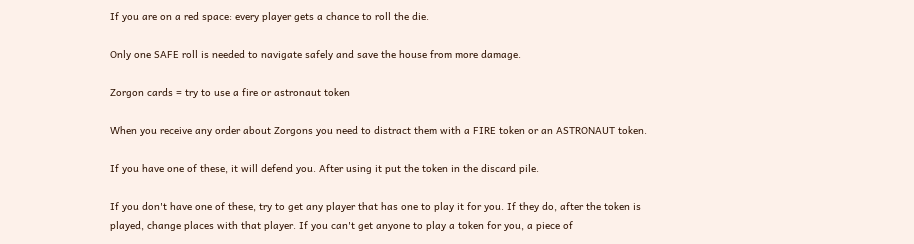If you are on a red space: every player gets a chance to roll the die.

Only one SAFE roll is needed to navigate safely and save the house from more damage.

Zorgon cards = try to use a fire or astronaut token

When you receive any order about Zorgons you need to distract them with a FIRE token or an ASTRONAUT token.

If you have one of these, it will defend you. After using it put the token in the discard pile.

If you don't have one of these, try to get any player that has one to play it for you. If they do, after the token is played, change places with that player. If you can't get anyone to play a token for you, a piece of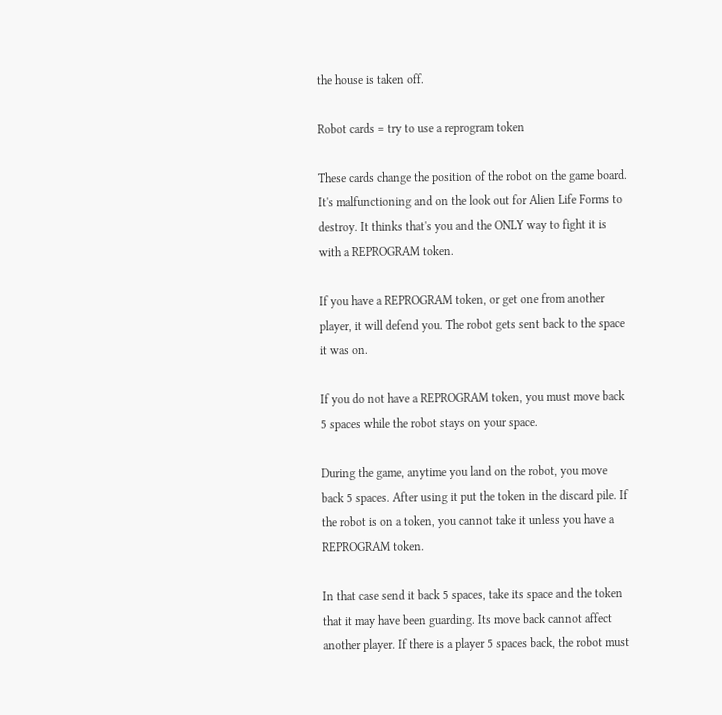the house is taken off.

Robot cards = try to use a reprogram token

These cards change the position of the robot on the game board. It's malfunctioning and on the look out for Alien Life Forms to destroy. It thinks that's you and the ONLY way to fight it is with a REPROGRAM token.

If you have a REPROGRAM token, or get one from another player, it will defend you. The robot gets sent back to the space it was on.

If you do not have a REPROGRAM token, you must move back 5 spaces while the robot stays on your space.

During the game, anytime you land on the robot, you move back 5 spaces. After using it put the token in the discard pile. If the robot is on a token, you cannot take it unless you have a REPROGRAM token.

In that case send it back 5 spaces, take its space and the token that it may have been guarding. Its move back cannot affect another player. If there is a player 5 spaces back, the robot must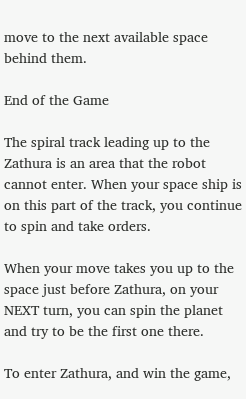move to the next available space behind them.

End of the Game

The spiral track leading up to the Zathura is an area that the robot cannot enter. When your space ship is on this part of the track, you continue to spin and take orders.

When your move takes you up to the space just before Zathura, on your NEXT turn, you can spin the planet and try to be the first one there.

To enter Zathura, and win the game,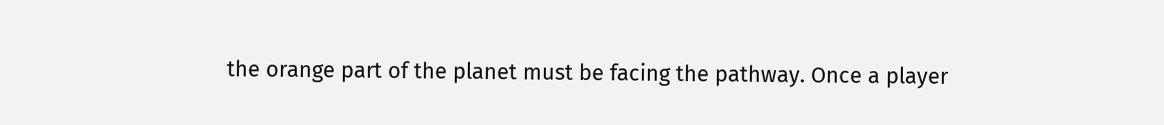the orange part of the planet must be facing the pathway. Once a player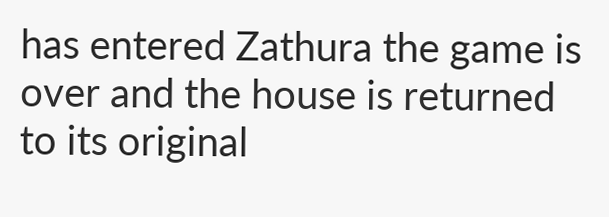has entered Zathura the game is over and the house is returned to its original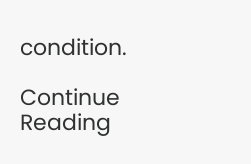condition.

Continue Reading